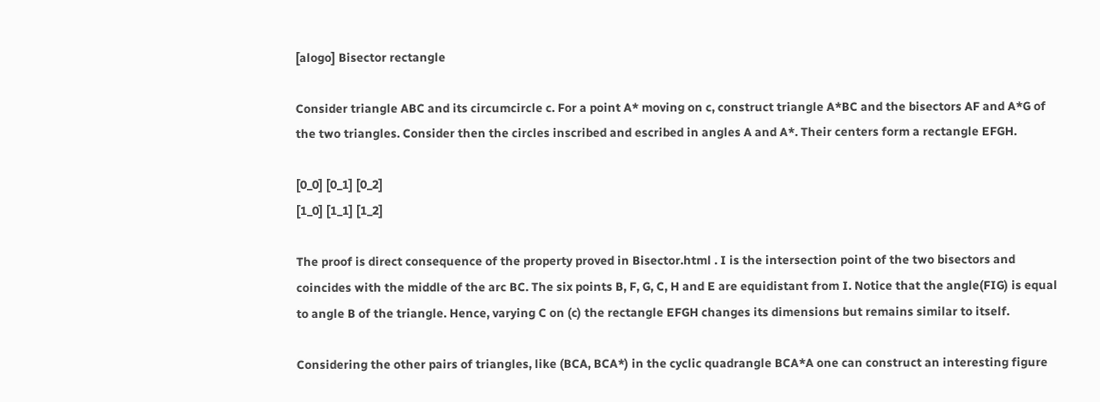[alogo] Bisector rectangle

Consider triangle ABC and its circumcircle c. For a point A* moving on c, construct triangle A*BC and the bisectors AF and A*G of the two triangles. Consider then the circles inscribed and escribed in angles A and A*. Their centers form a rectangle EFGH.

[0_0] [0_1] [0_2]
[1_0] [1_1] [1_2]

The proof is direct consequence of the property proved in Bisector.html . I is the intersection point of the two bisectors and coincides with the middle of the arc BC. The six points B, F, G, C, H and E are equidistant from I. Notice that the angle(FIG) is equal to angle B of the triangle. Hence, varying C on (c) the rectangle EFGH changes its dimensions but remains similar to itself.

Considering the other pairs of triangles, like (BCA, BCA*) in the cyclic quadrangle BCA*A one can construct an interesting figure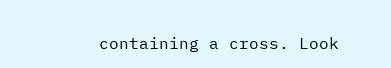containing a cross. Look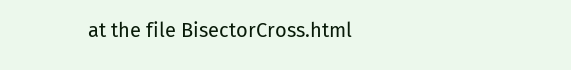at the file BisectorCross.html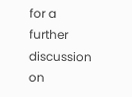for a further discussion on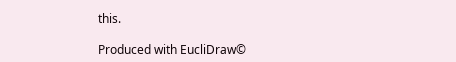this.

Produced with EucliDraw©